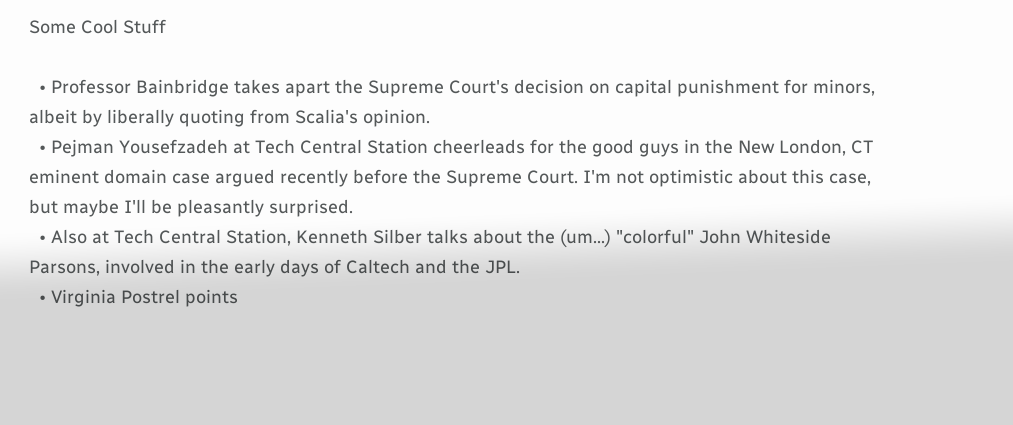Some Cool Stuff

  • Professor Bainbridge takes apart the Supreme Court's decision on capital punishment for minors, albeit by liberally quoting from Scalia's opinion.
  • Pejman Yousefzadeh at Tech Central Station cheerleads for the good guys in the New London, CT eminent domain case argued recently before the Supreme Court. I'm not optimistic about this case, but maybe I'll be pleasantly surprised.
  • Also at Tech Central Station, Kenneth Silber talks about the (um…) "colorful" John Whiteside Parsons, involved in the early days of Caltech and the JPL.
  • Virginia Postrel points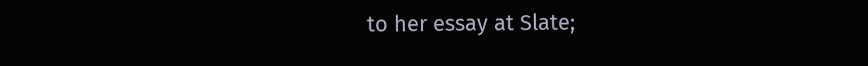to her essay at Slate;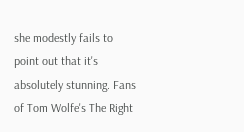she modestly fails to point out that it's absolutely stunning. Fans of Tom Wolfe's The Right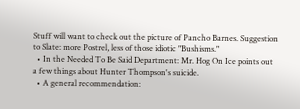Stuff will want to check out the picture of Pancho Barnes. Suggestion to Slate: more Postrel, less of those idiotic "Bushisms."
  • In the Needed To Be Said Department: Mr. Hog On Ice points out a few things about Hunter Thompson's suicide.
  • A general recommendation: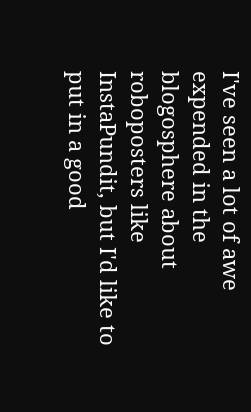I've seen a lot of awe expended in the blogosphere about roboposters like InstaPundit, but I'd like to put in a good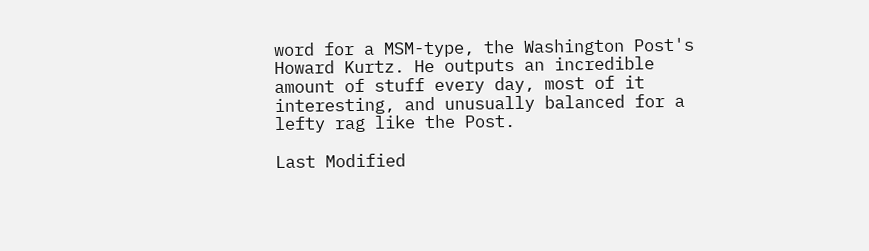word for a MSM-type, the Washington Post's Howard Kurtz. He outputs an incredible amount of stuff every day, most of it interesting, and unusually balanced for a lefty rag like the Post.

Last Modified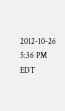2012-10-26 5:36 PM EDT